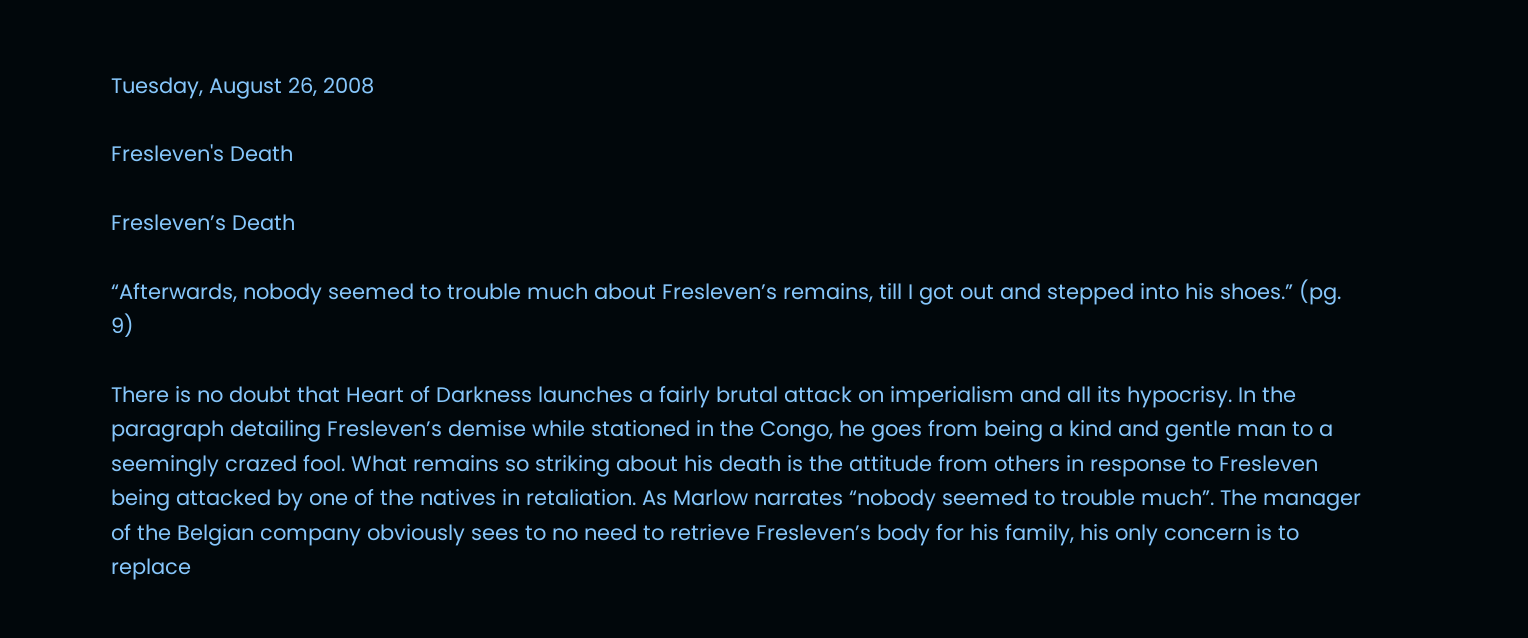Tuesday, August 26, 2008

Fresleven's Death

Fresleven’s Death

“Afterwards, nobody seemed to trouble much about Fresleven’s remains, till I got out and stepped into his shoes.” (pg. 9)

There is no doubt that Heart of Darkness launches a fairly brutal attack on imperialism and all its hypocrisy. In the paragraph detailing Fresleven’s demise while stationed in the Congo, he goes from being a kind and gentle man to a seemingly crazed fool. What remains so striking about his death is the attitude from others in response to Fresleven being attacked by one of the natives in retaliation. As Marlow narrates “nobody seemed to trouble much”. The manager of the Belgian company obviously sees to no need to retrieve Fresleven’s body for his family, his only concern is to replace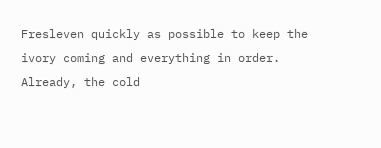Fresleven quickly as possible to keep the ivory coming and everything in order. Already, the cold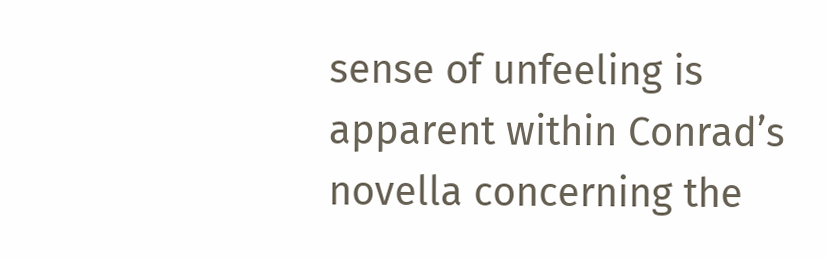sense of unfeeling is apparent within Conrad’s novella concerning the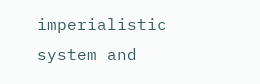imperialistic system and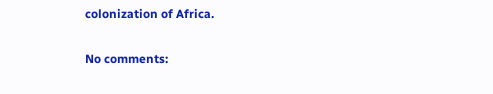colonization of Africa.

No comments: